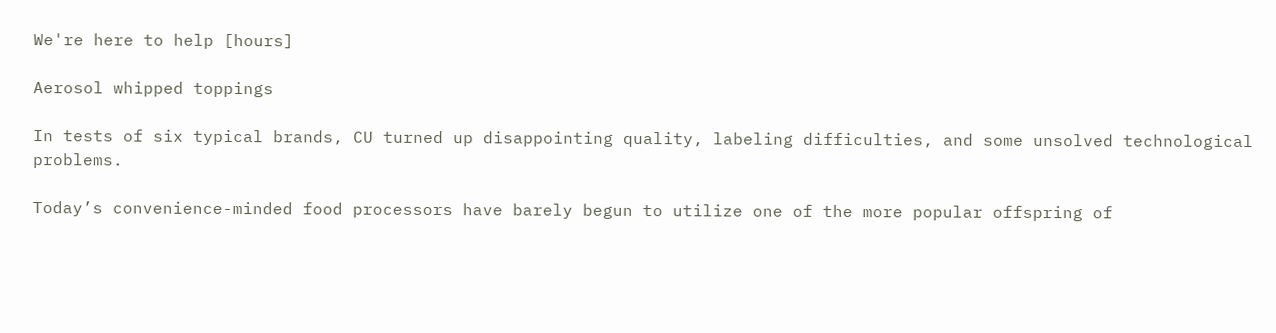We're here to help [hours]

Aerosol whipped toppings

In tests of six typical brands, CU turned up disappointing quality, labeling difficulties, and some unsolved technological problems.

Today’s convenience-minded food processors have barely begun to utilize one of the more popular offspring of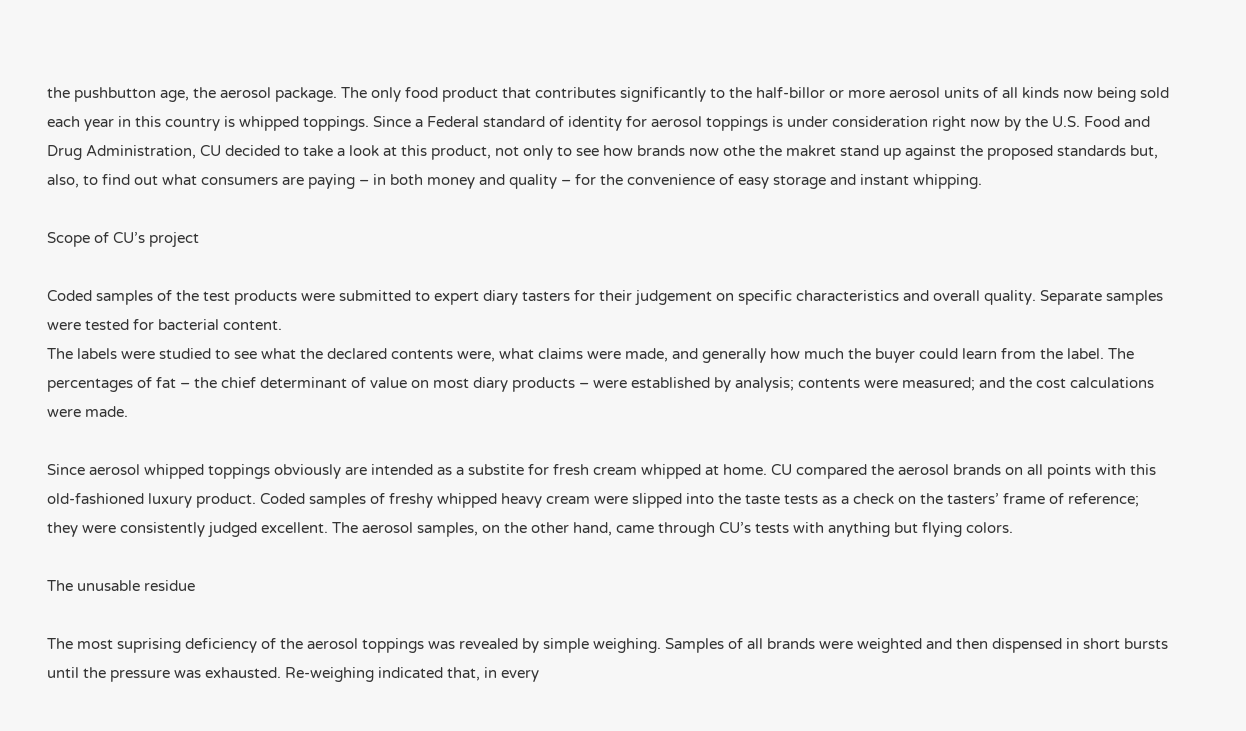the pushbutton age, the aerosol package. The only food product that contributes significantly to the half-billor or more aerosol units of all kinds now being sold each year in this country is whipped toppings. Since a Federal standard of identity for aerosol toppings is under consideration right now by the U.S. Food and Drug Administration, CU decided to take a look at this product, not only to see how brands now othe the makret stand up against the proposed standards but, also, to find out what consumers are paying – in both money and quality – for the convenience of easy storage and instant whipping.

Scope of CU’s project

Coded samples of the test products were submitted to expert diary tasters for their judgement on specific characteristics and overall quality. Separate samples were tested for bacterial content.
The labels were studied to see what the declared contents were, what claims were made, and generally how much the buyer could learn from the label. The percentages of fat – the chief determinant of value on most diary products – were established by analysis; contents were measured; and the cost calculations were made.

Since aerosol whipped toppings obviously are intended as a substite for fresh cream whipped at home. CU compared the aerosol brands on all points with this old-fashioned luxury product. Coded samples of freshy whipped heavy cream were slipped into the taste tests as a check on the tasters’ frame of reference; they were consistently judged excellent. The aerosol samples, on the other hand, came through CU’s tests with anything but flying colors.

The unusable residue

The most suprising deficiency of the aerosol toppings was revealed by simple weighing. Samples of all brands were weighted and then dispensed in short bursts until the pressure was exhausted. Re-weighing indicated that, in every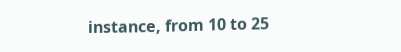instance, from 10 to 25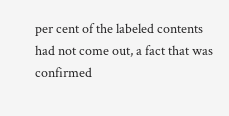per cent of the labeled contents had not come out, a fact that was confirmed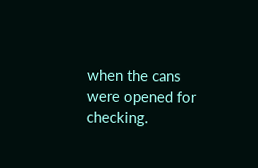when the cans were opened for checking.